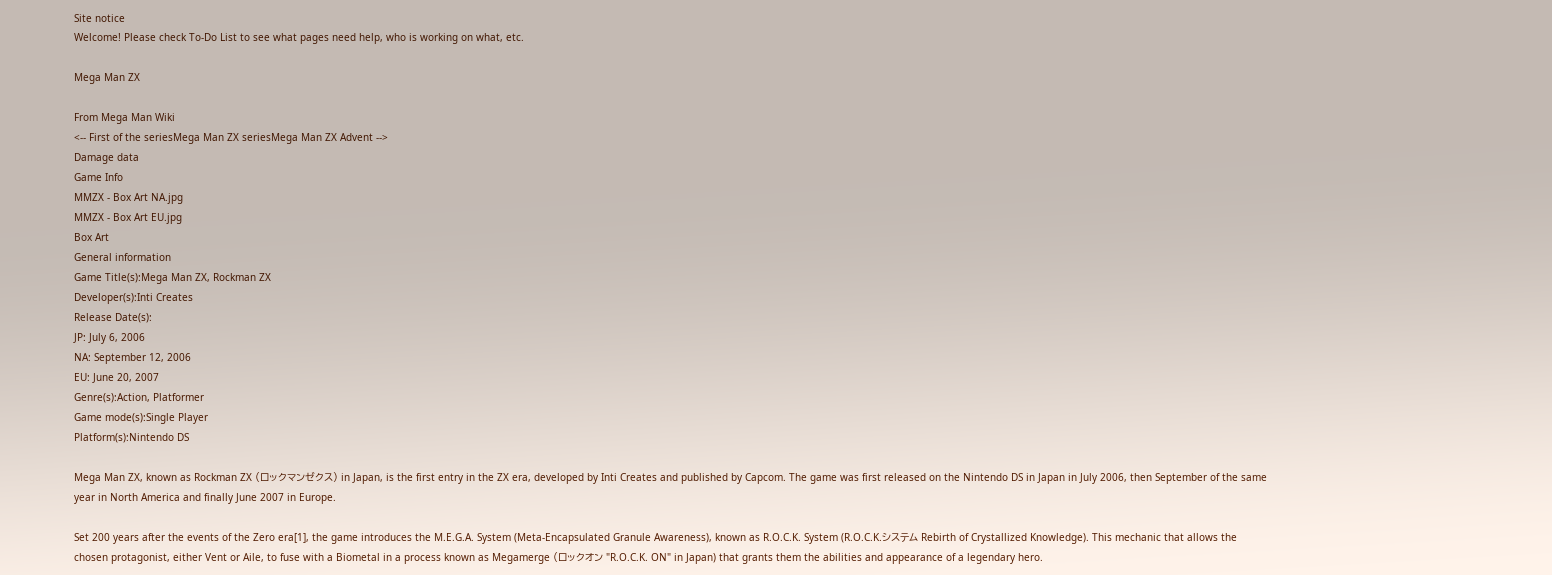Site notice
Welcome! Please check To-Do List to see what pages need help, who is working on what, etc.

Mega Man ZX

From Mega Man Wiki
<-- First of the seriesMega Man ZX seriesMega Man ZX Advent -->
Damage data
Game Info
MMZX - Box Art NA.jpg
MMZX - Box Art EU.jpg
Box Art
General information
Game Title(s):Mega Man ZX, Rockman ZX
Developer(s):Inti Creates
Release Date(s):
JP: July 6, 2006
NA: September 12, 2006
EU: June 20, 2007
Genre(s):Action, Platformer
Game mode(s):Single Player
Platform(s):Nintendo DS

Mega Man ZX, known as Rockman ZX (ロックマンゼクス) in Japan, is the first entry in the ZX era, developed by Inti Creates and published by Capcom. The game was first released on the Nintendo DS in Japan in July 2006, then September of the same year in North America and finally June 2007 in Europe.

Set 200 years after the events of the Zero era[1], the game introduces the M.E.G.A. System (Meta-Encapsulated Granule Awareness), known as R.O.C.K. System (R.O.C.K.システム Rebirth of Crystallized Knowledge). This mechanic that allows the chosen protagonist, either Vent or Aile, to fuse with a Biometal in a process known as Megamerge (ロックオン "R.O.C.K. ON" in Japan) that grants them the abilities and appearance of a legendary hero.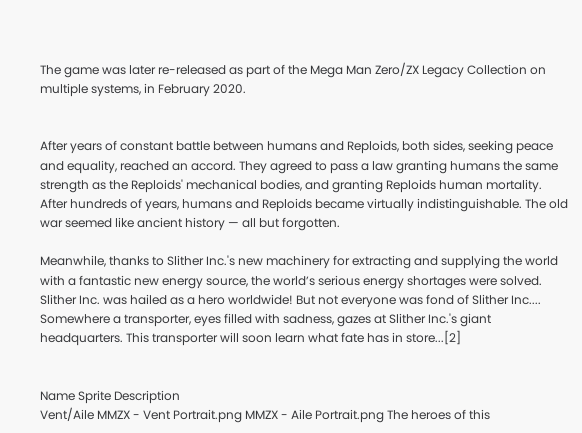The game was later re-released as part of the Mega Man Zero/ZX Legacy Collection on multiple systems, in February 2020.


After years of constant battle between humans and Reploids, both sides, seeking peace and equality, reached an accord. They agreed to pass a law granting humans the same strength as the Reploids' mechanical bodies, and granting Reploids human mortality. After hundreds of years, humans and Reploids became virtually indistinguishable. The old war seemed like ancient history — all but forgotten.

Meanwhile, thanks to Slither Inc.'s new machinery for extracting and supplying the world with a fantastic new energy source, the world’s serious energy shortages were solved. Slither Inc. was hailed as a hero worldwide! But not everyone was fond of Slither Inc.... Somewhere a transporter, eyes filled with sadness, gazes at Slither Inc.'s giant headquarters. This transporter will soon learn what fate has in store...[2]


Name Sprite Description
Vent/Aile MMZX - Vent Portrait.png MMZX - Aile Portrait.png The heroes of this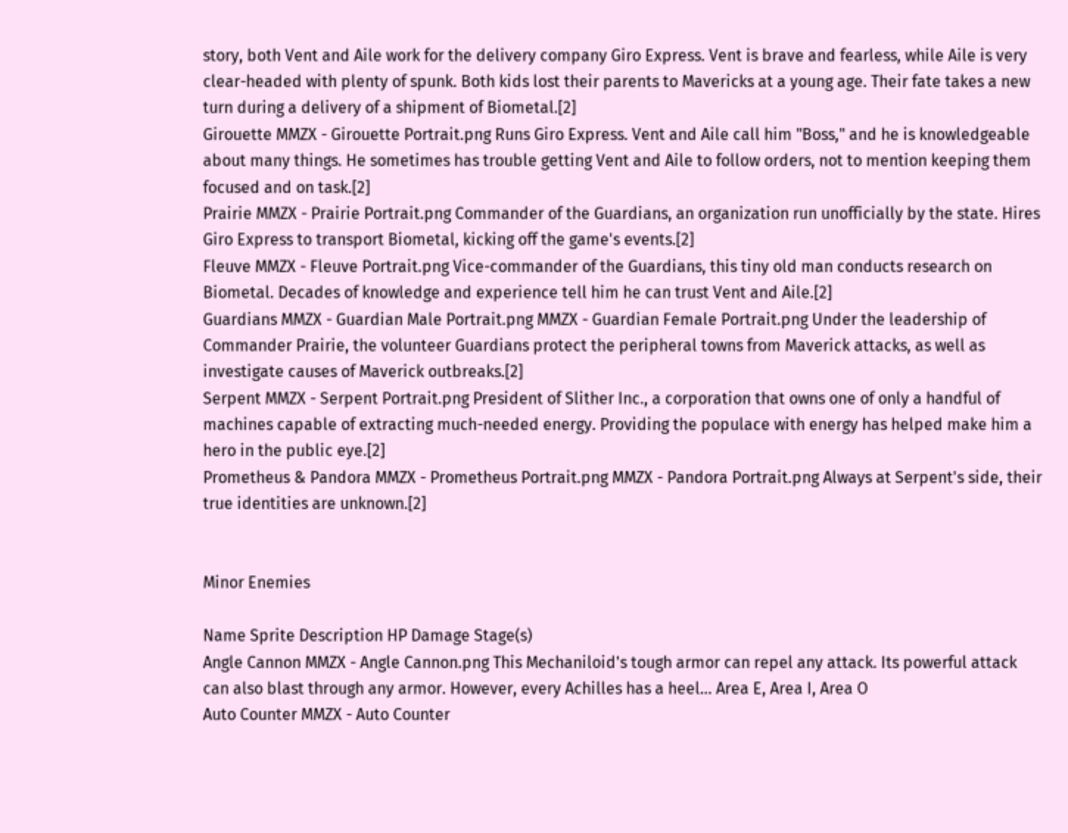story, both Vent and Aile work for the delivery company Giro Express. Vent is brave and fearless, while Aile is very clear-headed with plenty of spunk. Both kids lost their parents to Mavericks at a young age. Their fate takes a new turn during a delivery of a shipment of Biometal.[2]
Girouette MMZX - Girouette Portrait.png Runs Giro Express. Vent and Aile call him "Boss," and he is knowledgeable about many things. He sometimes has trouble getting Vent and Aile to follow orders, not to mention keeping them focused and on task.[2]
Prairie MMZX - Prairie Portrait.png Commander of the Guardians, an organization run unofficially by the state. Hires Giro Express to transport Biometal, kicking off the game's events.[2]
Fleuve MMZX - Fleuve Portrait.png Vice-commander of the Guardians, this tiny old man conducts research on Biometal. Decades of knowledge and experience tell him he can trust Vent and Aile.[2]
Guardians MMZX - Guardian Male Portrait.png MMZX - Guardian Female Portrait.png Under the leadership of Commander Prairie, the volunteer Guardians protect the peripheral towns from Maverick attacks, as well as investigate causes of Maverick outbreaks.[2]
Serpent MMZX - Serpent Portrait.png President of Slither Inc., a corporation that owns one of only a handful of machines capable of extracting much-needed energy. Providing the populace with energy has helped make him a hero in the public eye.[2]
Prometheus & Pandora MMZX - Prometheus Portrait.png MMZX - Pandora Portrait.png Always at Serpent's side, their true identities are unknown.[2]


Minor Enemies

Name Sprite Description HP Damage Stage(s)
Angle Cannon MMZX - Angle Cannon.png This Mechaniloid's tough armor can repel any attack. Its powerful attack can also blast through any armor. However, every Achilles has a heel... Area E, Area I, Area O
Auto Counter MMZX - Auto Counter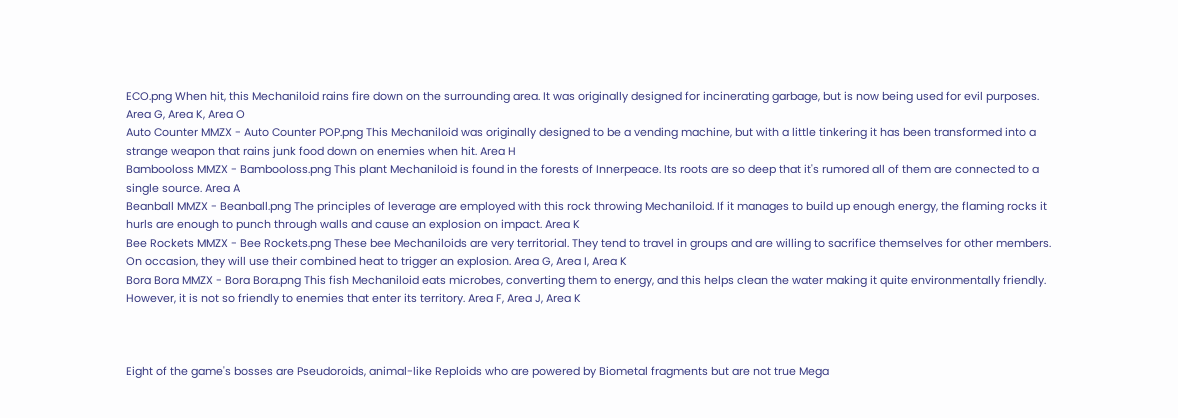ECO.png When hit, this Mechaniloid rains fire down on the surrounding area. It was originally designed for incinerating garbage, but is now being used for evil purposes. Area G, Area K, Area O
Auto Counter MMZX - Auto Counter POP.png This Mechaniloid was originally designed to be a vending machine, but with a little tinkering it has been transformed into a strange weapon that rains junk food down on enemies when hit. Area H
Bambooloss MMZX - Bambooloss.png This plant Mechaniloid is found in the forests of Innerpeace. Its roots are so deep that it's rumored all of them are connected to a single source. Area A
Beanball MMZX - Beanball.png The principles of leverage are employed with this rock throwing Mechaniloid. If it manages to build up enough energy, the flaming rocks it hurls are enough to punch through walls and cause an explosion on impact. Area K
Bee Rockets MMZX - Bee Rockets.png These bee Mechaniloids are very territorial. They tend to travel in groups and are willing to sacrifice themselves for other members. On occasion, they will use their combined heat to trigger an explosion. Area G, Area I, Area K
Bora Bora MMZX - Bora Bora.png This fish Mechaniloid eats microbes, converting them to energy, and this helps clean the water making it quite environmentally friendly. However, it is not so friendly to enemies that enter its territory. Area F, Area J, Area K



Eight of the game's bosses are Pseudoroids, animal-like Reploids who are powered by Biometal fragments but are not true Mega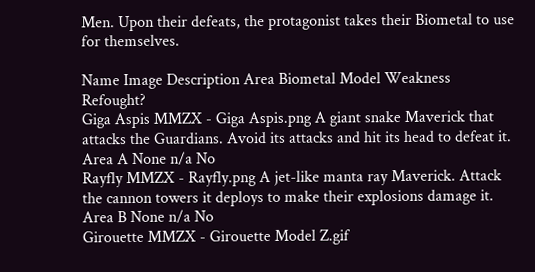Men. Upon their defeats, the protagonist takes their Biometal to use for themselves.

Name Image Description Area Biometal Model Weakness Refought?
Giga Aspis MMZX - Giga Aspis.png A giant snake Maverick that attacks the Guardians. Avoid its attacks and hit its head to defeat it. Area A None n/a No
Rayfly MMZX - Rayfly.png A jet-like manta ray Maverick. Attack the cannon towers it deploys to make their explosions damage it. Area B None n/a No
Girouette MMZX - Girouette Model Z.gif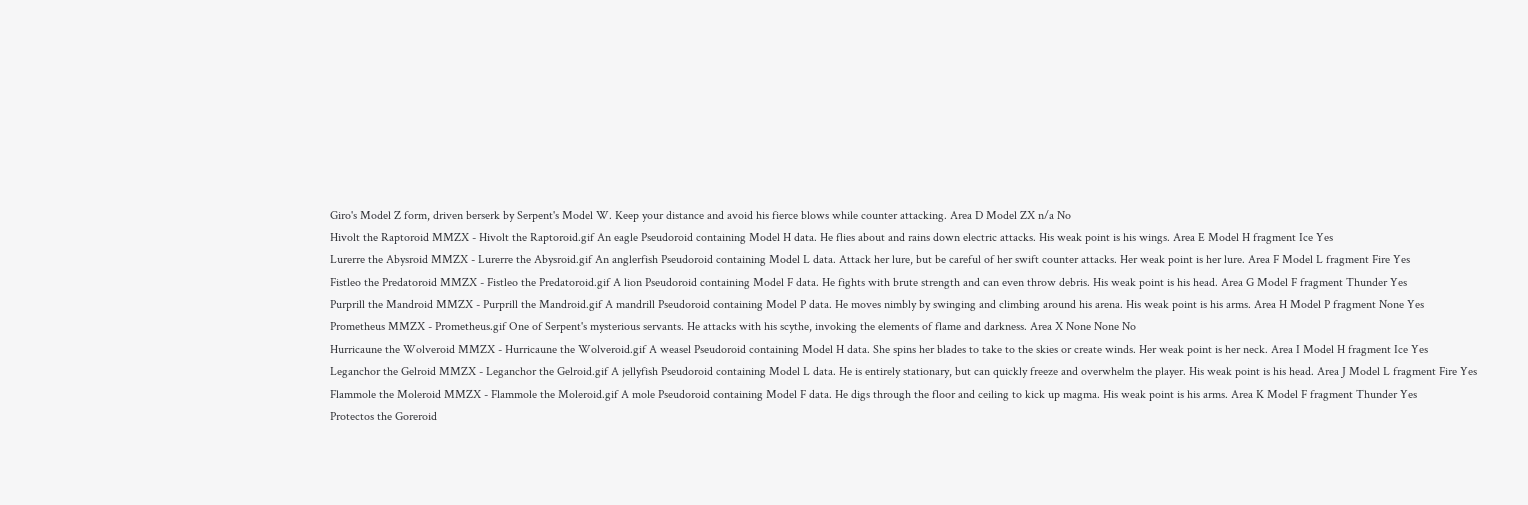Giro's Model Z form, driven berserk by Serpent's Model W. Keep your distance and avoid his fierce blows while counter attacking. Area D Model ZX n/a No
Hivolt the Raptoroid MMZX - Hivolt the Raptoroid.gif An eagle Pseudoroid containing Model H data. He flies about and rains down electric attacks. His weak point is his wings. Area E Model H fragment Ice Yes
Lurerre the Abysroid MMZX - Lurerre the Abysroid.gif An anglerfish Pseudoroid containing Model L data. Attack her lure, but be careful of her swift counter attacks. Her weak point is her lure. Area F Model L fragment Fire Yes
Fistleo the Predatoroid MMZX - Fistleo the Predatoroid.gif A lion Pseudoroid containing Model F data. He fights with brute strength and can even throw debris. His weak point is his head. Area G Model F fragment Thunder Yes
Purprill the Mandroid MMZX - Purprill the Mandroid.gif A mandrill Pseudoroid containing Model P data. He moves nimbly by swinging and climbing around his arena. His weak point is his arms. Area H Model P fragment None Yes
Prometheus MMZX - Prometheus.gif One of Serpent's mysterious servants. He attacks with his scythe, invoking the elements of flame and darkness. Area X None None No
Hurricaune the Wolveroid MMZX - Hurricaune the Wolveroid.gif A weasel Pseudoroid containing Model H data. She spins her blades to take to the skies or create winds. Her weak point is her neck. Area I Model H fragment Ice Yes
Leganchor the Gelroid MMZX - Leganchor the Gelroid.gif A jellyfish Pseudoroid containing Model L data. He is entirely stationary, but can quickly freeze and overwhelm the player. His weak point is his head. Area J Model L fragment Fire Yes
Flammole the Moleroid MMZX - Flammole the Moleroid.gif A mole Pseudoroid containing Model F data. He digs through the floor and ceiling to kick up magma. His weak point is his arms. Area K Model F fragment Thunder Yes
Protectos the Goreroid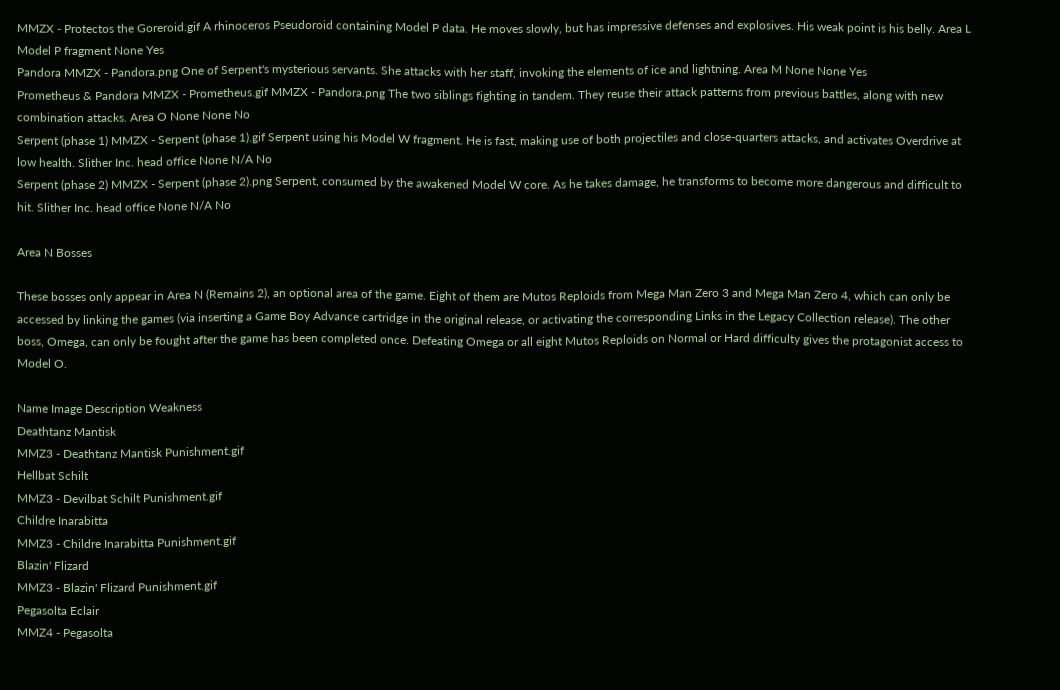MMZX - Protectos the Goreroid.gif A rhinoceros Pseudoroid containing Model P data. He moves slowly, but has impressive defenses and explosives. His weak point is his belly. Area L Model P fragment None Yes
Pandora MMZX - Pandora.png One of Serpent's mysterious servants. She attacks with her staff, invoking the elements of ice and lightning. Area M None None Yes
Prometheus & Pandora MMZX - Prometheus.gif MMZX - Pandora.png The two siblings fighting in tandem. They reuse their attack patterns from previous battles, along with new combination attacks. Area O None None No
Serpent (phase 1) MMZX - Serpent (phase 1).gif Serpent using his Model W fragment. He is fast, making use of both projectiles and close-quarters attacks, and activates Overdrive at low health. Slither Inc. head office None N/A No
Serpent (phase 2) MMZX - Serpent (phase 2).png Serpent, consumed by the awakened Model W core. As he takes damage, he transforms to become more dangerous and difficult to hit. Slither Inc. head office None N/A No

Area N Bosses

These bosses only appear in Area N (Remains 2), an optional area of the game. Eight of them are Mutos Reploids from Mega Man Zero 3 and Mega Man Zero 4, which can only be accessed by linking the games (via inserting a Game Boy Advance cartridge in the original release, or activating the corresponding Links in the Legacy Collection release). The other boss, Omega, can only be fought after the game has been completed once. Defeating Omega or all eight Mutos Reploids on Normal or Hard difficulty gives the protagonist access to Model O.

Name Image Description Weakness
Deathtanz Mantisk
MMZ3 - Deathtanz Mantisk Punishment.gif
Hellbat Schilt
MMZ3 - Devilbat Schilt Punishment.gif
Childre Inarabitta
MMZ3 - Childre Inarabitta Punishment.gif
Blazin' Flizard
MMZ3 - Blazin' Flizard Punishment.gif
Pegasolta Eclair
MMZ4 - Pegasolta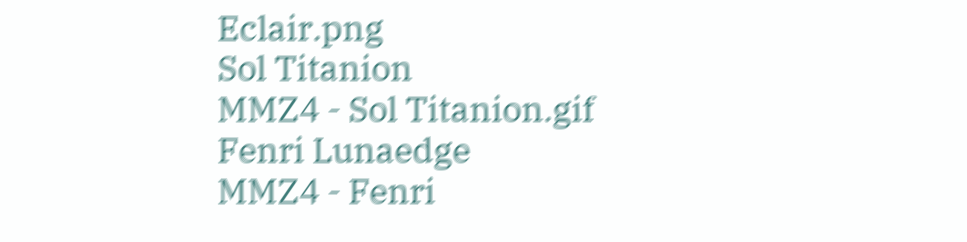Eclair.png
Sol Titanion
MMZ4 - Sol Titanion.gif
Fenri Lunaedge
MMZ4 - Fenri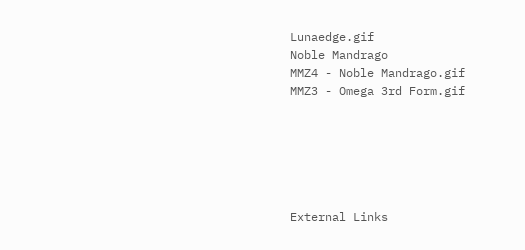Lunaedge.gif
Noble Mandrago
MMZ4 - Noble Mandrago.gif
MMZ3 - Omega 3rd Form.gif






External Links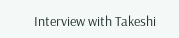Interview with Takeshi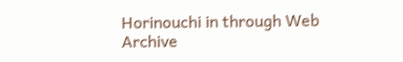Horinouchi in through Web Archive